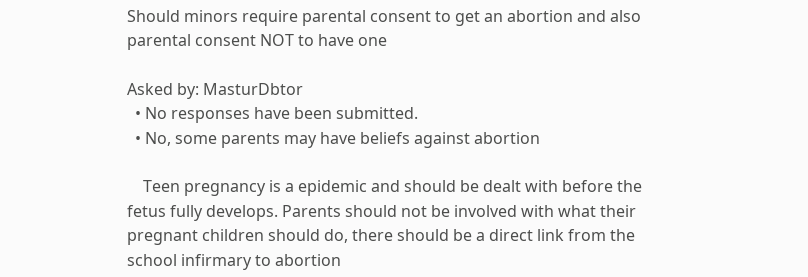Should minors require parental consent to get an abortion and also parental consent NOT to have one

Asked by: MasturDbtor
  • No responses have been submitted.
  • No, some parents may have beliefs against abortion

    Teen pregnancy is a epidemic and should be dealt with before the fetus fully develops. Parents should not be involved with what their pregnant children should do, there should be a direct link from the school infirmary to abortion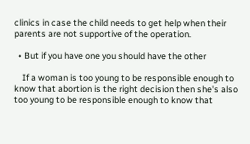clinics in case the child needs to get help when their parents are not supportive of the operation.

  • But if you have one you should have the other

    If a woman is too young to be responsible enough to know that abortion is the right decision then she's also too young to be responsible enough to know that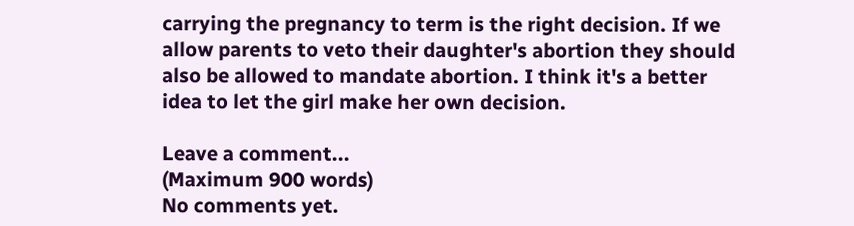carrying the pregnancy to term is the right decision. If we allow parents to veto their daughter's abortion they should also be allowed to mandate abortion. I think it's a better idea to let the girl make her own decision.

Leave a comment...
(Maximum 900 words)
No comments yet.